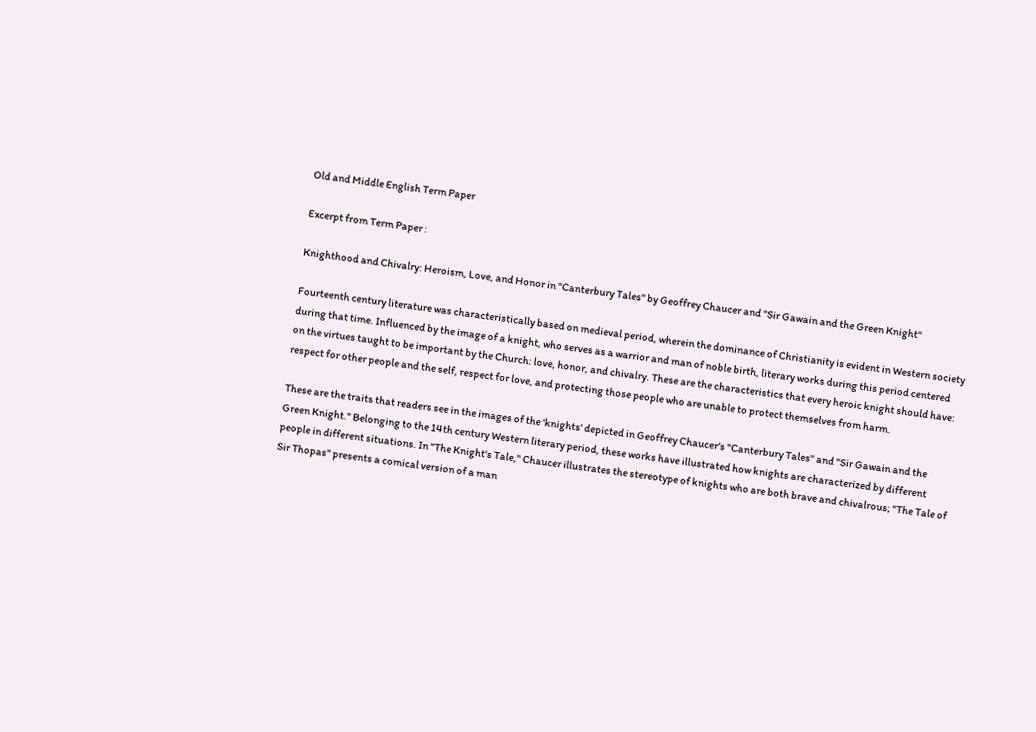Old and Middle English Term Paper

Excerpt from Term Paper :

Knighthood and Chivalry: Heroism, Love, and Honor in "Canterbury Tales" by Geoffrey Chaucer and "Sir Gawain and the Green Knight"

Fourteenth century literature was characteristically based on medieval period, wherein the dominance of Christianity is evident in Western society during that time. Influenced by the image of a knight, who serves as a warrior and man of noble birth, literary works during this period centered on the virtues taught to be important by the Church: love, honor, and chivalry. These are the characteristics that every heroic knight should have: respect for other people and the self, respect for love, and protecting those people who are unable to protect themselves from harm.

These are the traits that readers see in the images of the 'knights' depicted in Geoffrey Chaucer's "Canterbury Tales" and "Sir Gawain and the Green Knight." Belonging to the 14th century Western literary period, these works have illustrated how knights are characterized by different people in different situations. In "The Knight's Tale," Chaucer illustrates the stereotype of knights who are both brave and chivalrous; "The Tale of Sir Thopas" presents a comical version of a man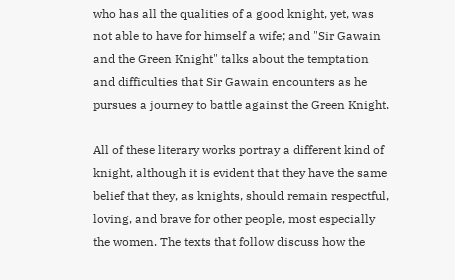who has all the qualities of a good knight, yet, was not able to have for himself a wife; and "Sir Gawain and the Green Knight" talks about the temptation and difficulties that Sir Gawain encounters as he pursues a journey to battle against the Green Knight.

All of these literary works portray a different kind of knight, although it is evident that they have the same belief that they, as knights, should remain respectful, loving, and brave for other people, most especially the women. The texts that follow discuss how the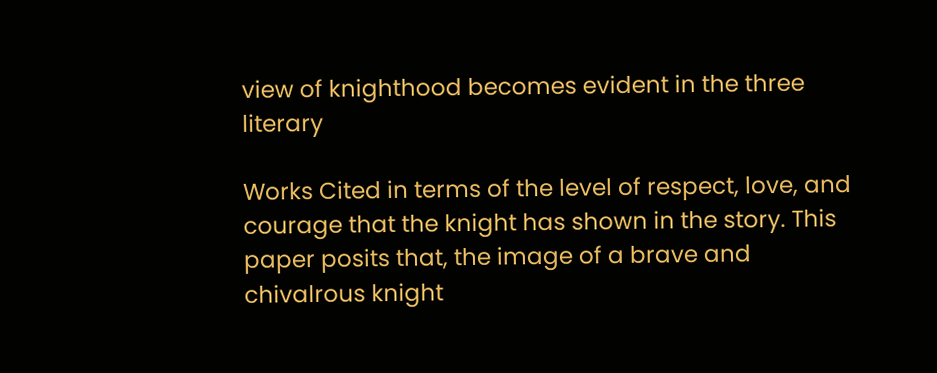view of knighthood becomes evident in the three literary

Works Cited in terms of the level of respect, love, and courage that the knight has shown in the story. This paper posits that, the image of a brave and chivalrous knight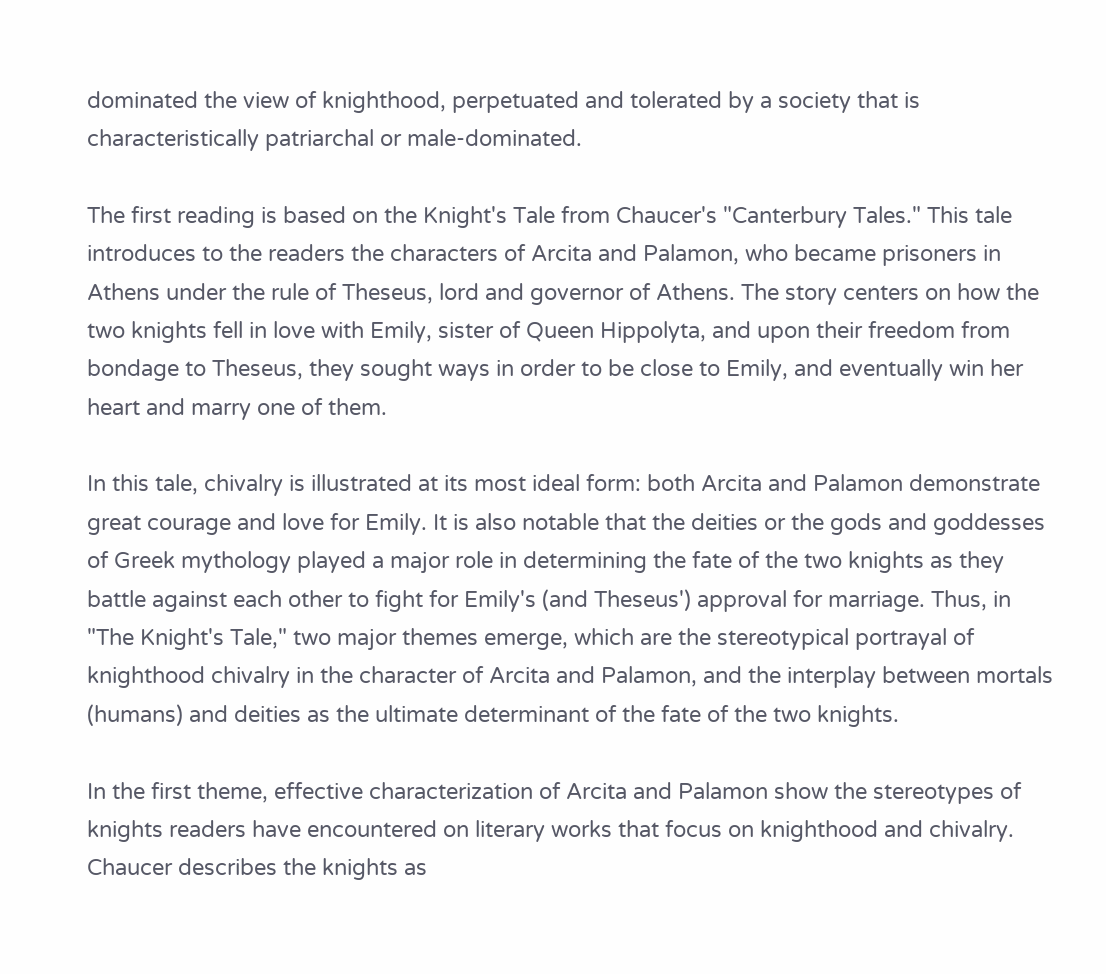dominated the view of knighthood, perpetuated and tolerated by a society that is characteristically patriarchal or male-dominated.

The first reading is based on the Knight's Tale from Chaucer's "Canterbury Tales." This tale introduces to the readers the characters of Arcita and Palamon, who became prisoners in Athens under the rule of Theseus, lord and governor of Athens. The story centers on how the two knights fell in love with Emily, sister of Queen Hippolyta, and upon their freedom from bondage to Theseus, they sought ways in order to be close to Emily, and eventually win her heart and marry one of them.

In this tale, chivalry is illustrated at its most ideal form: both Arcita and Palamon demonstrate great courage and love for Emily. It is also notable that the deities or the gods and goddesses of Greek mythology played a major role in determining the fate of the two knights as they battle against each other to fight for Emily's (and Theseus') approval for marriage. Thus, in "The Knight's Tale," two major themes emerge, which are the stereotypical portrayal of knighthood chivalry in the character of Arcita and Palamon, and the interplay between mortals (humans) and deities as the ultimate determinant of the fate of the two knights.

In the first theme, effective characterization of Arcita and Palamon show the stereotypes of knights readers have encountered on literary works that focus on knighthood and chivalry. Chaucer describes the knights as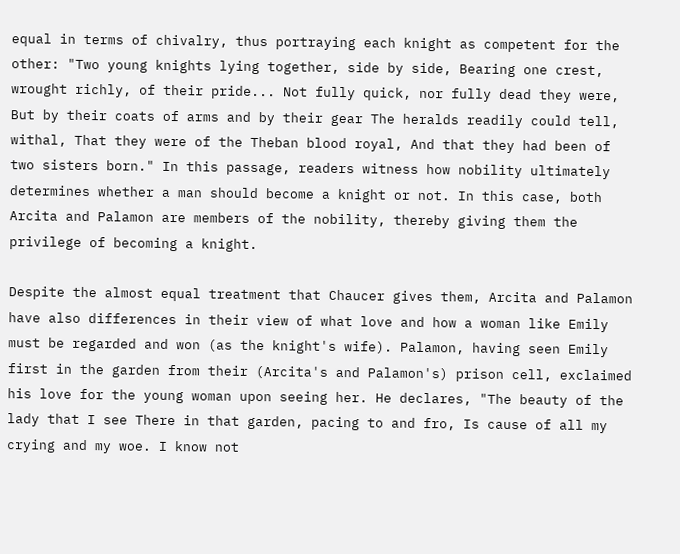equal in terms of chivalry, thus portraying each knight as competent for the other: "Two young knights lying together, side by side, Bearing one crest, wrought richly, of their pride... Not fully quick, nor fully dead they were, But by their coats of arms and by their gear The heralds readily could tell, withal, That they were of the Theban blood royal, And that they had been of two sisters born." In this passage, readers witness how nobility ultimately determines whether a man should become a knight or not. In this case, both Arcita and Palamon are members of the nobility, thereby giving them the privilege of becoming a knight.

Despite the almost equal treatment that Chaucer gives them, Arcita and Palamon have also differences in their view of what love and how a woman like Emily must be regarded and won (as the knight's wife). Palamon, having seen Emily first in the garden from their (Arcita's and Palamon's) prison cell, exclaimed his love for the young woman upon seeing her. He declares, "The beauty of the lady that I see There in that garden, pacing to and fro, Is cause of all my crying and my woe. I know not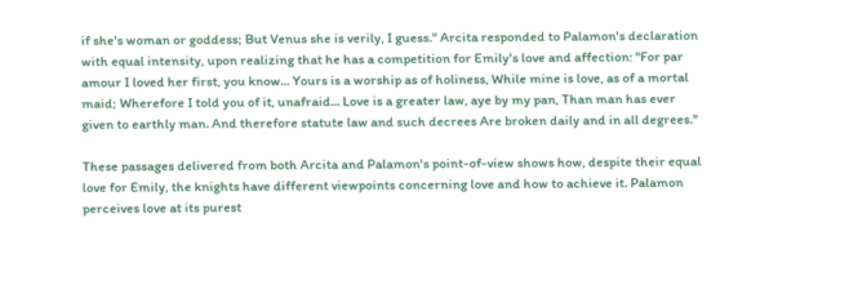if she's woman or goddess; But Venus she is verily, I guess." Arcita responded to Palamon's declaration with equal intensity, upon realizing that he has a competition for Emily's love and affection: "For par amour I loved her first, you know... Yours is a worship as of holiness, While mine is love, as of a mortal maid; Wherefore I told you of it, unafraid... Love is a greater law, aye by my pan, Than man has ever given to earthly man. And therefore statute law and such decrees Are broken daily and in all degrees."

These passages delivered from both Arcita and Palamon's point-of-view shows how, despite their equal love for Emily, the knights have different viewpoints concerning love and how to achieve it. Palamon perceives love at its purest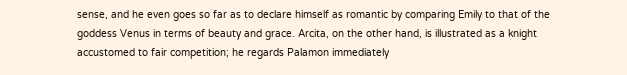sense, and he even goes so far as to declare himself as romantic by comparing Emily to that of the goddess Venus in terms of beauty and grace. Arcita, on the other hand, is illustrated as a knight accustomed to fair competition; he regards Palamon immediately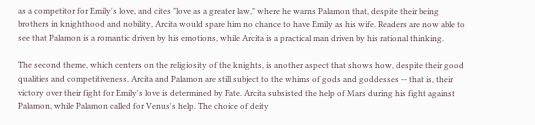as a competitor for Emily's love, and cites "love as a greater law," where he warns Palamon that, despite their being brothers in knighthood and nobility, Arcita would spare him no chance to have Emily as his wife. Readers are now able to see that Palamon is a romantic driven by his emotions, while Arcita is a practical man driven by his rational thinking.

The second theme, which centers on the religiosity of the knights, is another aspect that shows how, despite their good qualities and competitiveness, Arcita and Palamon are still subject to the whims of gods and goddesses -- that is, their victory over their fight for Emily's love is determined by Fate. Arcita subsisted the help of Mars during his fight against Palamon, while Palamon called for Venus's help. The choice of deity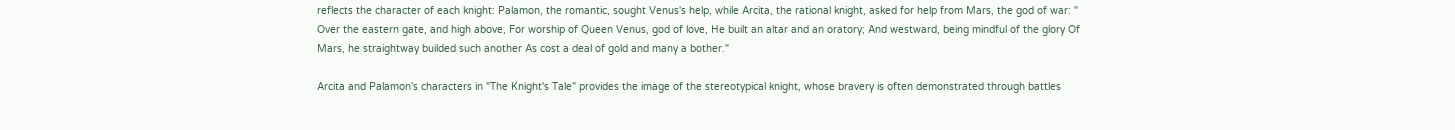reflects the character of each knight: Palamon, the romantic, sought Venus's help, while Arcita, the rational knight, asked for help from Mars, the god of war: " Over the eastern gate, and high above, For worship of Queen Venus, god of love, He built an altar and an oratory; And westward, being mindful of the glory Of Mars, he straightway builded such another As cost a deal of gold and many a bother."

Arcita and Palamon's characters in "The Knight's Tale" provides the image of the stereotypical knight, whose bravery is often demonstrated through battles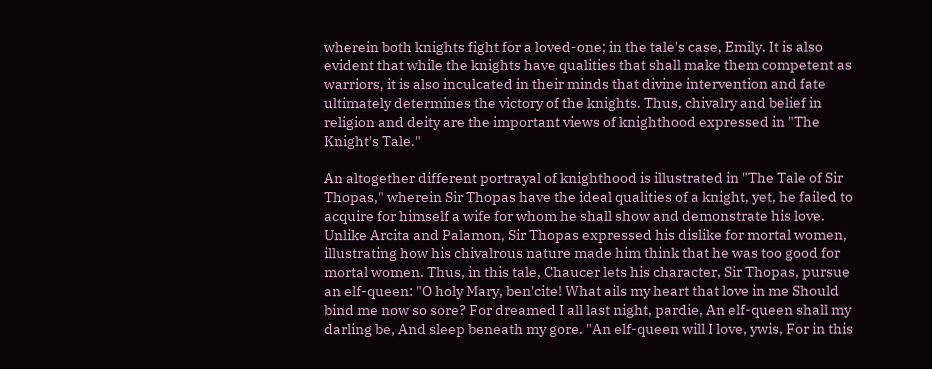wherein both knights fight for a loved-one; in the tale's case, Emily. It is also evident that while the knights have qualities that shall make them competent as warriors, it is also inculcated in their minds that divine intervention and fate ultimately determines the victory of the knights. Thus, chivalry and belief in religion and deity are the important views of knighthood expressed in "The Knight's Tale."

An altogether different portrayal of knighthood is illustrated in "The Tale of Sir Thopas," wherein Sir Thopas have the ideal qualities of a knight, yet, he failed to acquire for himself a wife for whom he shall show and demonstrate his love. Unlike Arcita and Palamon, Sir Thopas expressed his dislike for mortal women, illustrating how his chivalrous nature made him think that he was too good for mortal women. Thus, in this tale, Chaucer lets his character, Sir Thopas, pursue an elf-queen: "O holy Mary, ben'cite! What ails my heart that love in me Should bind me now so sore? For dreamed I all last night, pardie, An elf-queen shall my darling be, And sleep beneath my gore. "An elf-queen will I love, ywis, For in this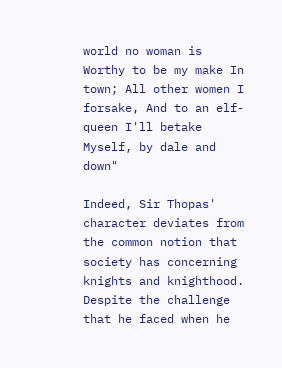world no woman is Worthy to be my make In town; All other women I forsake, And to an elf-queen I'll betake Myself, by dale and down"

Indeed, Sir Thopas' character deviates from the common notion that society has concerning knights and knighthood. Despite the challenge that he faced when he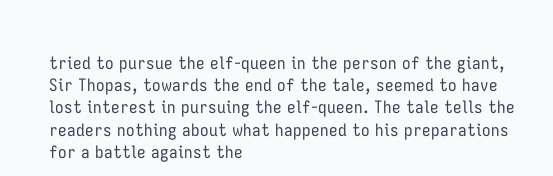tried to pursue the elf-queen in the person of the giant, Sir Thopas, towards the end of the tale, seemed to have lost interest in pursuing the elf-queen. The tale tells the readers nothing about what happened to his preparations for a battle against the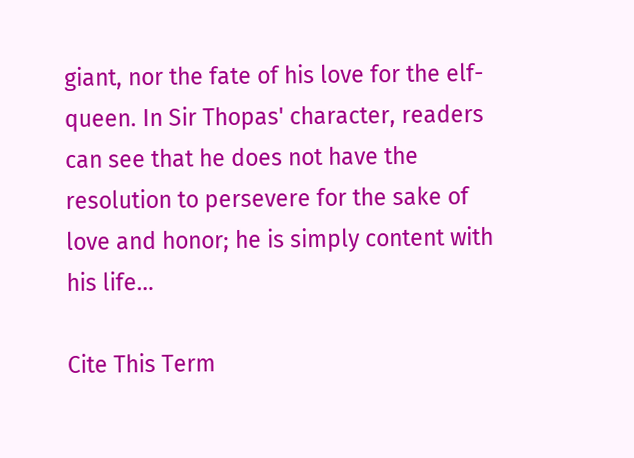giant, nor the fate of his love for the elf-queen. In Sir Thopas' character, readers can see that he does not have the resolution to persevere for the sake of love and honor; he is simply content with his life…

Cite This Term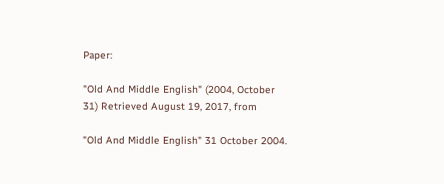Paper:

"Old And Middle English" (2004, October 31) Retrieved August 19, 2017, from

"Old And Middle English" 31 October 2004.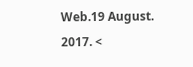Web.19 August. 2017. <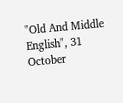"Old And Middle English", 31 October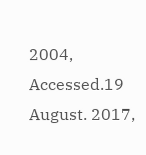2004, Accessed.19 August. 2017,